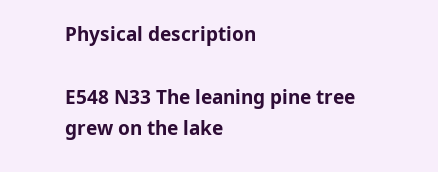Physical description

E548 N33 The leaning pine tree grew on the lake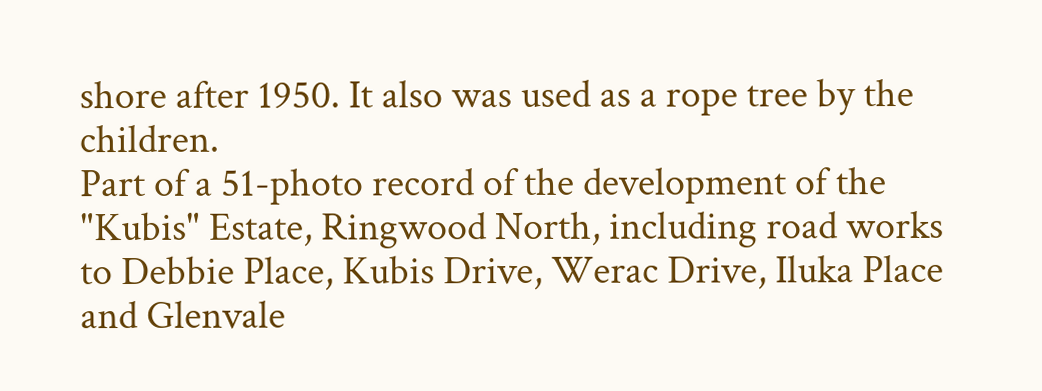shore after 1950. It also was used as a rope tree by the children.
Part of a 51-photo record of the development of the "Kubis" Estate, Ringwood North, including road works to Debbie Place, Kubis Drive, Werac Drive, Iluka Place and Glenvale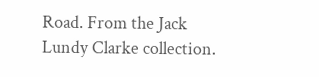Road. From the Jack Lundy Clarke collection.